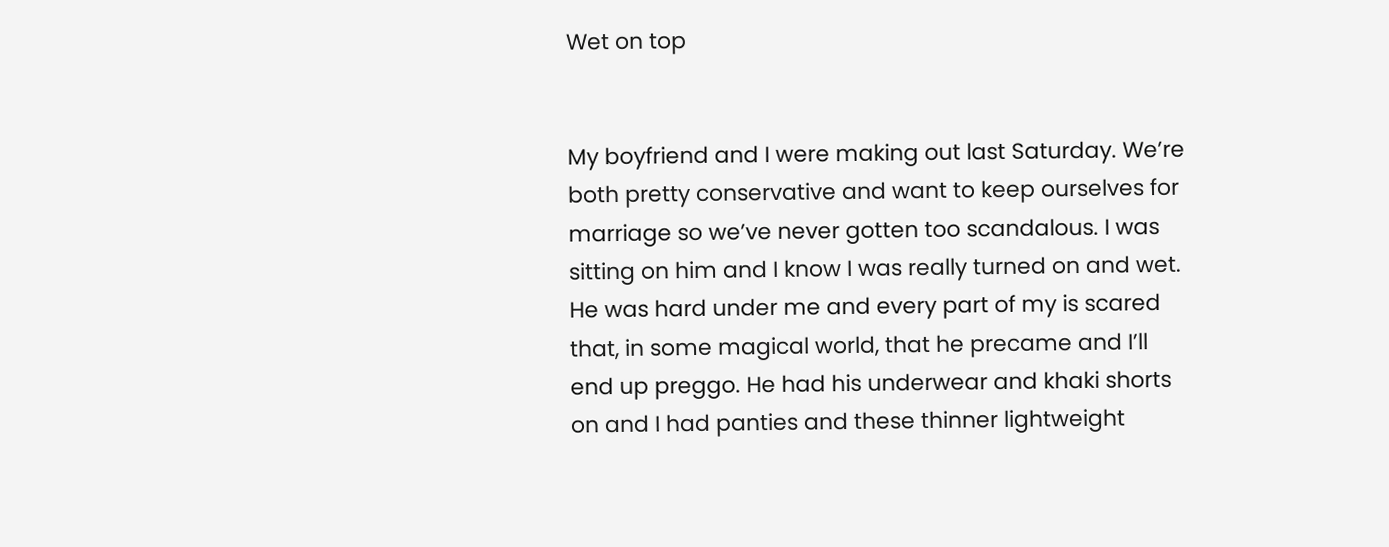Wet on top


My boyfriend and I were making out last Saturday. We’re both pretty conservative and want to keep ourselves for marriage so we’ve never gotten too scandalous. I was sitting on him and I know I was really turned on and wet. He was hard under me and every part of my is scared that, in some magical world, that he precame and I’ll end up preggo. He had his underwear and khaki shorts on and I had panties and these thinner lightweight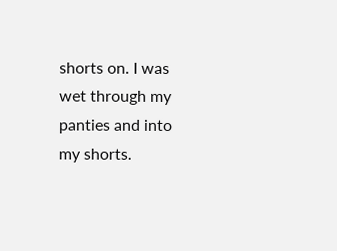shorts on. I was wet through my panties and into my shorts.